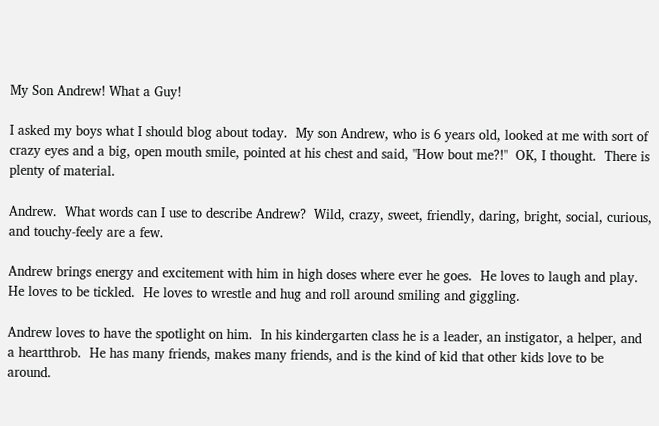My Son Andrew! What a Guy!

I asked my boys what I should blog about today.  My son Andrew, who is 6 years old, looked at me with sort of crazy eyes and a big, open mouth smile, pointed at his chest and said, "How bout me?!"  OK, I thought.  There is plenty of material.

Andrew.  What words can I use to describe Andrew?  Wild, crazy, sweet, friendly, daring, bright, social, curious, and touchy-feely are a few.

Andrew brings energy and excitement with him in high doses where ever he goes.  He loves to laugh and play.  He loves to be tickled.  He loves to wrestle and hug and roll around smiling and giggling.

Andrew loves to have the spotlight on him.  In his kindergarten class he is a leader, an instigator, a helper, and a heartthrob.  He has many friends, makes many friends, and is the kind of kid that other kids love to be around.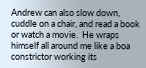Andrew can also slow down, cuddle on a chair, and read a book or watch a movie.  He wraps himself all around me like a boa constrictor working its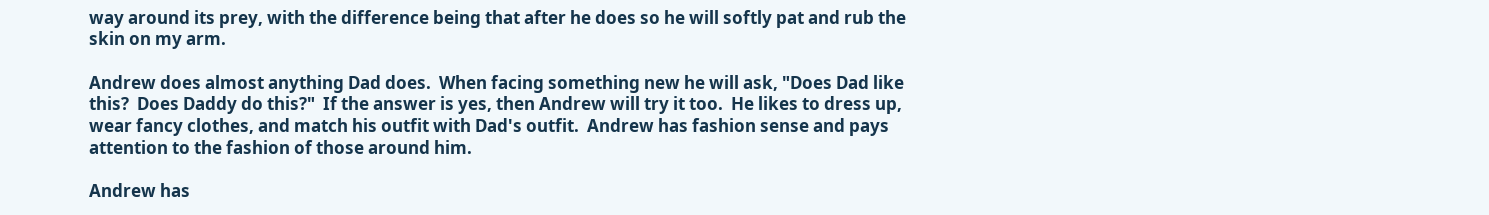way around its prey, with the difference being that after he does so he will softly pat and rub the skin on my arm.

Andrew does almost anything Dad does.  When facing something new he will ask, "Does Dad like this?  Does Daddy do this?"  If the answer is yes, then Andrew will try it too.  He likes to dress up, wear fancy clothes, and match his outfit with Dad's outfit.  Andrew has fashion sense and pays attention to the fashion of those around him.

Andrew has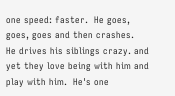one speed: faster.  He goes, goes, goes and then crashes.  He drives his siblings crazy. and yet they love being with him and play with him.  He's one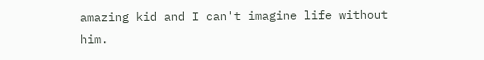amazing kid and I can't imagine life without him.